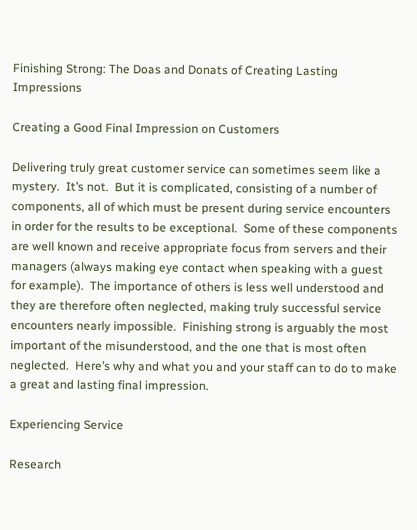Finishing Strong: The Doas and Donats of Creating Lasting Impressions

Creating a Good Final Impression on Customers

Delivering truly great customer service can sometimes seem like a mystery.  It’s not.  But it is complicated, consisting of a number of components, all of which must be present during service encounters in order for the results to be exceptional.  Some of these components are well known and receive appropriate focus from servers and their managers (always making eye contact when speaking with a guest for example).  The importance of others is less well understood and they are therefore often neglected, making truly successful service encounters nearly impossible.  Finishing strong is arguably the most important of the misunderstood, and the one that is most often neglected.  Here’s why and what you and your staff can to do to make a great and lasting final impression.

Experiencing Service

Research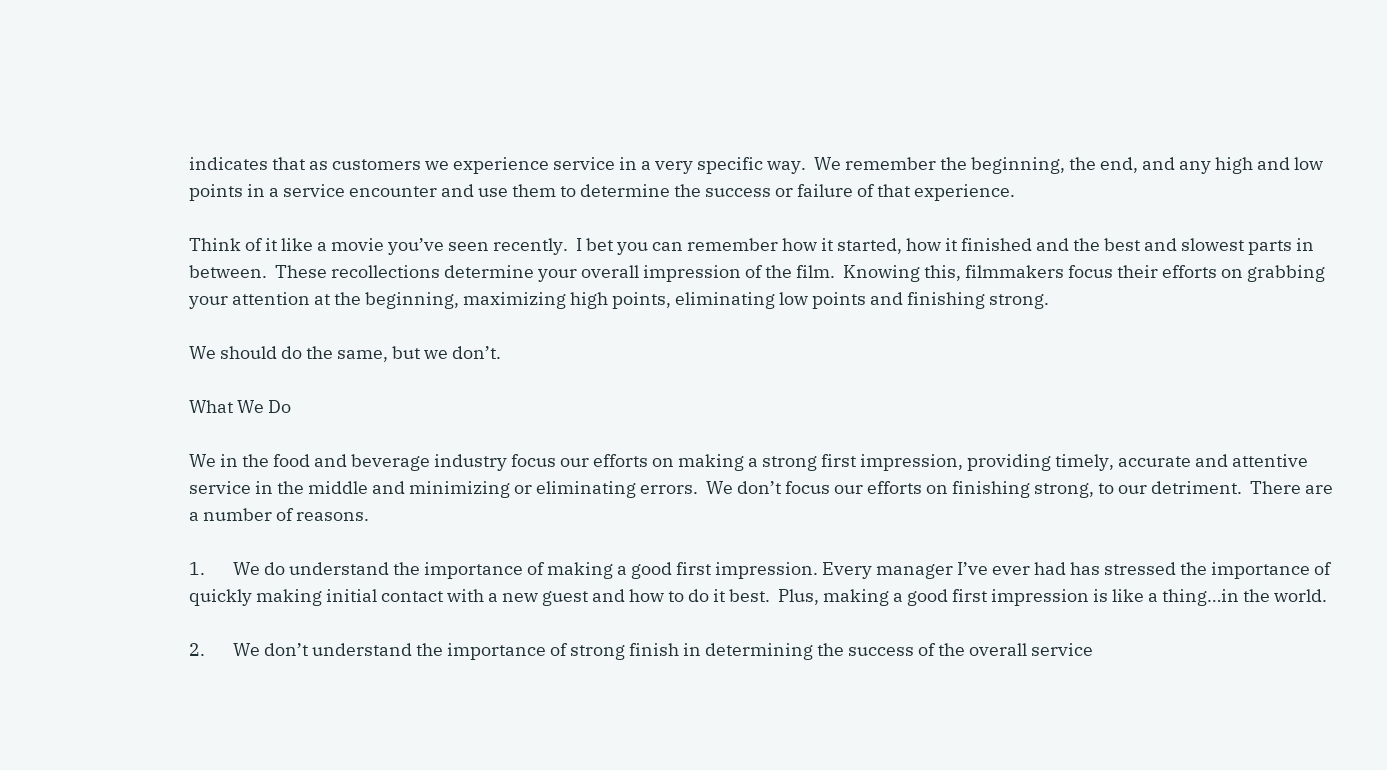indicates that as customers we experience service in a very specific way.  We remember the beginning, the end, and any high and low points in a service encounter and use them to determine the success or failure of that experience.

Think of it like a movie you’ve seen recently.  I bet you can remember how it started, how it finished and the best and slowest parts in between.  These recollections determine your overall impression of the film.  Knowing this, filmmakers focus their efforts on grabbing your attention at the beginning, maximizing high points, eliminating low points and finishing strong.

We should do the same, but we don’t.

What We Do

We in the food and beverage industry focus our efforts on making a strong first impression, providing timely, accurate and attentive service in the middle and minimizing or eliminating errors.  We don’t focus our efforts on finishing strong, to our detriment.  There are a number of reasons.

1.       We do understand the importance of making a good first impression. Every manager I’ve ever had has stressed the importance of quickly making initial contact with a new guest and how to do it best.  Plus, making a good first impression is like a thing…in the world.

2.       We don’t understand the importance of strong finish in determining the success of the overall service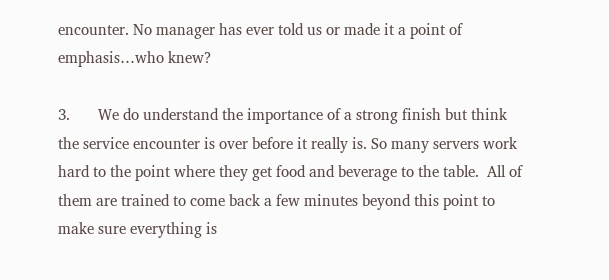encounter. No manager has ever told us or made it a point of emphasis…who knew?

3.       We do understand the importance of a strong finish but think the service encounter is over before it really is. So many servers work hard to the point where they get food and beverage to the table.  All of them are trained to come back a few minutes beyond this point to make sure everything is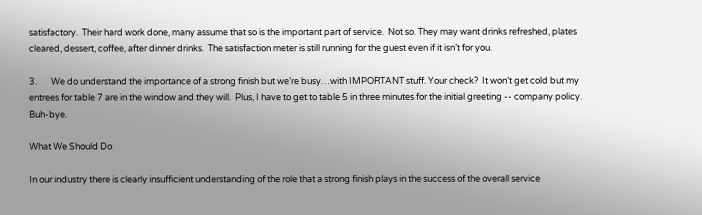satisfactory.  Their hard work done, many assume that so is the important part of service.  Not so. They may want drinks refreshed, plates cleared, dessert, coffee, after dinner drinks.  The satisfaction meter is still running for the guest even if it isn’t for you.

3.       We do understand the importance of a strong finish but we’re busy…with IMPORTANT stuff. Your check?  It won’t get cold but my entrees for table 7 are in the window and they will.  Plus, I have to get to table 5 in three minutes for the initial greeting -- company policy. Buh-bye.

What We Should Do

In our industry there is clearly insufficient understanding of the role that a strong finish plays in the success of the overall service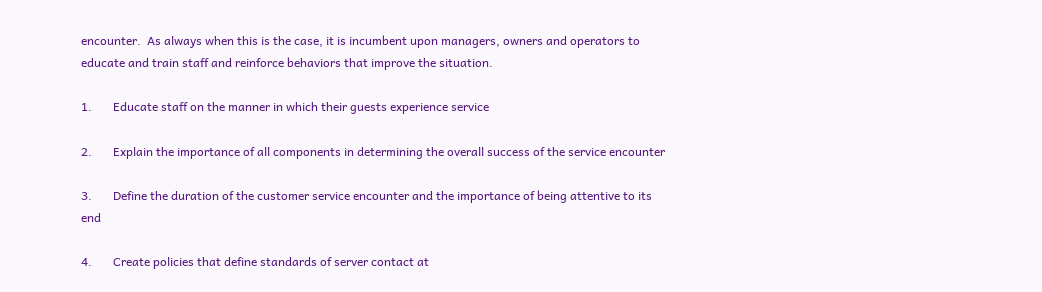encounter.  As always when this is the case, it is incumbent upon managers, owners and operators to educate and train staff and reinforce behaviors that improve the situation.

1.       Educate staff on the manner in which their guests experience service

2.       Explain the importance of all components in determining the overall success of the service encounter

3.       Define the duration of the customer service encounter and the importance of being attentive to its end

4.       Create policies that define standards of server contact at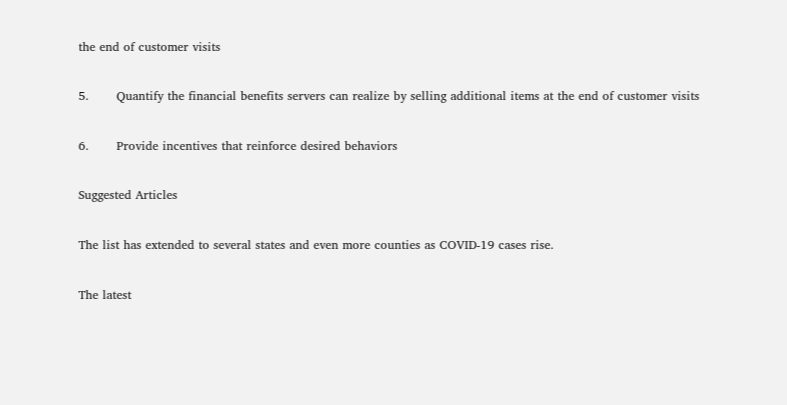the end of customer visits

5.       Quantify the financial benefits servers can realize by selling additional items at the end of customer visits

6.       Provide incentives that reinforce desired behaviors

Suggested Articles

The list has extended to several states and even more counties as COVID-19 cases rise.

The latest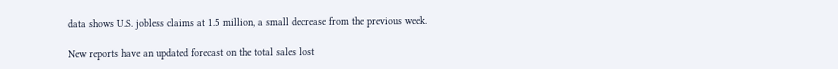data shows U.S. jobless claims at 1.5 million, a small decrease from the previous week.

New reports have an updated forecast on the total sales lost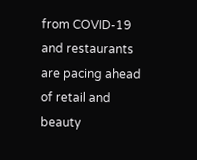from COVID-19 and restaurants are pacing ahead of retail and beauty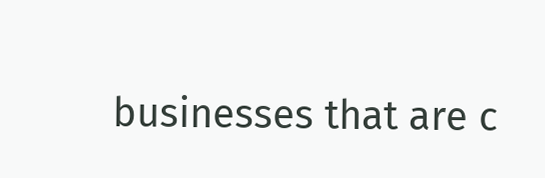businesses that are c